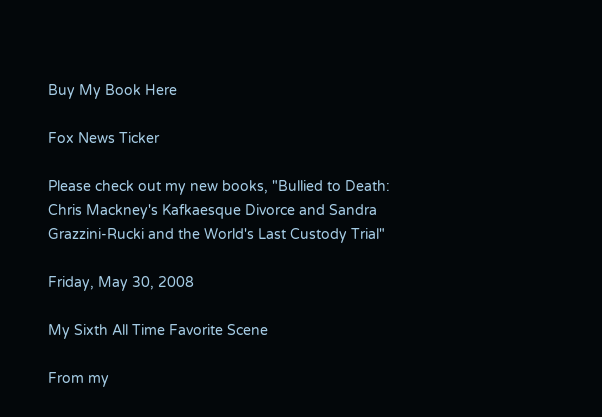Buy My Book Here

Fox News Ticker

Please check out my new books, "Bullied to Death: Chris Mackney's Kafkaesque Divorce and Sandra Grazzini-Rucki and the World's Last Custody Trial"

Friday, May 30, 2008

My Sixth All Time Favorite Scene

From my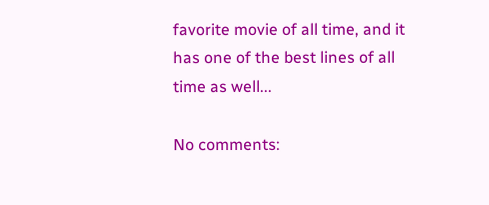favorite movie of all time, and it has one of the best lines of all time as well...

No comments: